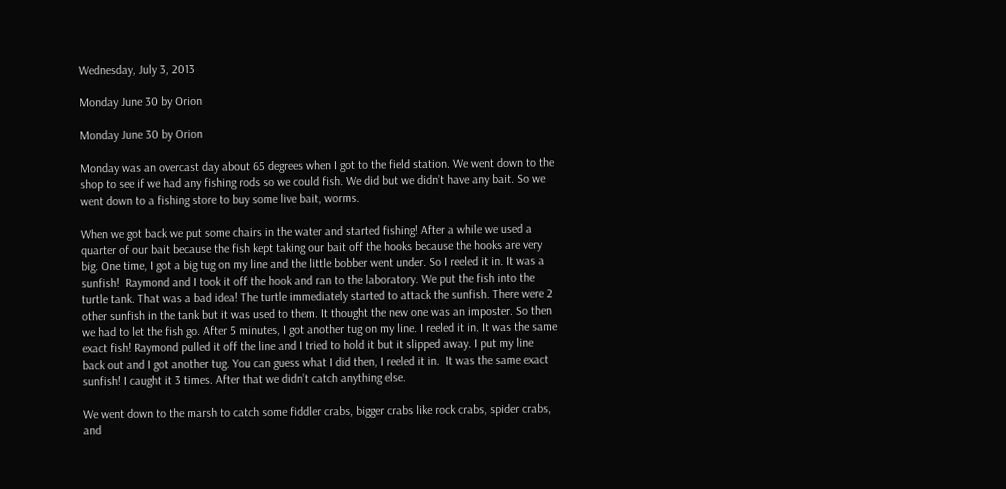Wednesday, July 3, 2013

Monday June 30 by Orion

Monday June 30 by Orion

Monday was an overcast day about 65 degrees when I got to the field station. We went down to the shop to see if we had any fishing rods so we could fish. We did but we didn’t have any bait. So we went down to a fishing store to buy some live bait, worms.

When we got back we put some chairs in the water and started fishing! After a while we used a quarter of our bait because the fish kept taking our bait off the hooks because the hooks are very big. One time, I got a big tug on my line and the little bobber went under. So I reeled it in. It was a sunfish!  Raymond and I took it off the hook and ran to the laboratory. We put the fish into the turtle tank. That was a bad idea! The turtle immediately started to attack the sunfish. There were 2 other sunfish in the tank but it was used to them. It thought the new one was an imposter. So then we had to let the fish go. After 5 minutes, I got another tug on my line. I reeled it in. It was the same exact fish! Raymond pulled it off the line and I tried to hold it but it slipped away. I put my line back out and I got another tug. You can guess what I did then, I reeled it in.  It was the same exact sunfish! I caught it 3 times. After that we didn’t catch anything else.

We went down to the marsh to catch some fiddler crabs, bigger crabs like rock crabs, spider crabs, and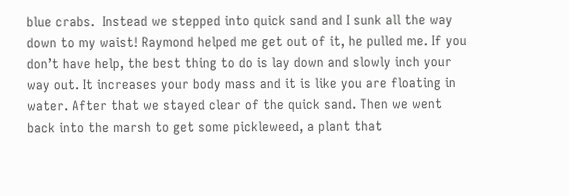blue crabs.  Instead we stepped into quick sand and I sunk all the way down to my waist! Raymond helped me get out of it, he pulled me. If you don’t have help, the best thing to do is lay down and slowly inch your way out. It increases your body mass and it is like you are floating in water. After that we stayed clear of the quick sand. Then we went back into the marsh to get some pickleweed, a plant that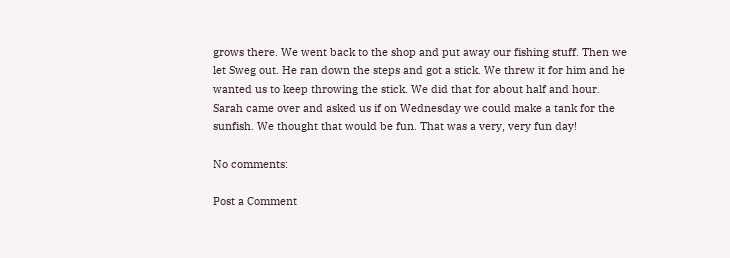grows there. We went back to the shop and put away our fishing stuff. Then we let Sweg out. He ran down the steps and got a stick. We threw it for him and he wanted us to keep throwing the stick. We did that for about half and hour. Sarah came over and asked us if on Wednesday we could make a tank for the sunfish. We thought that would be fun. That was a very, very fun day!

No comments:

Post a Comment